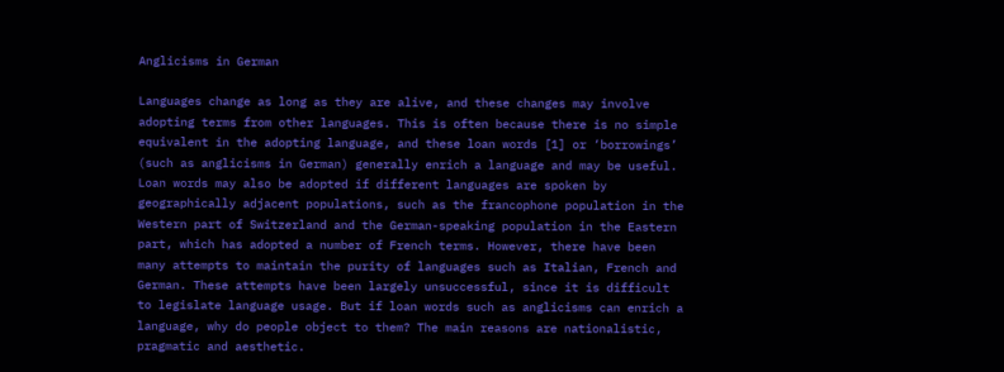Anglicisms in German

Languages change as long as they are alive, and these changes may involve adopting terms from other languages. This is often because there is no simple equivalent in the adopting language, and these loan words [1] or ‘borrowings’ (such as anglicisms in German) generally enrich a language and may be useful. Loan words may also be adopted if different languages are spoken by geographically adjacent populations, such as the francophone population in the Western part of Switzerland and the German-speaking population in the Eastern part, which has adopted a number of French terms. However, there have been many attempts to maintain the purity of languages such as Italian, French and German. These attempts have been largely unsuccessful, since it is difficult to legislate language usage. But if loan words such as anglicisms can enrich a language, why do people object to them? The main reasons are nationalistic, pragmatic and aesthetic.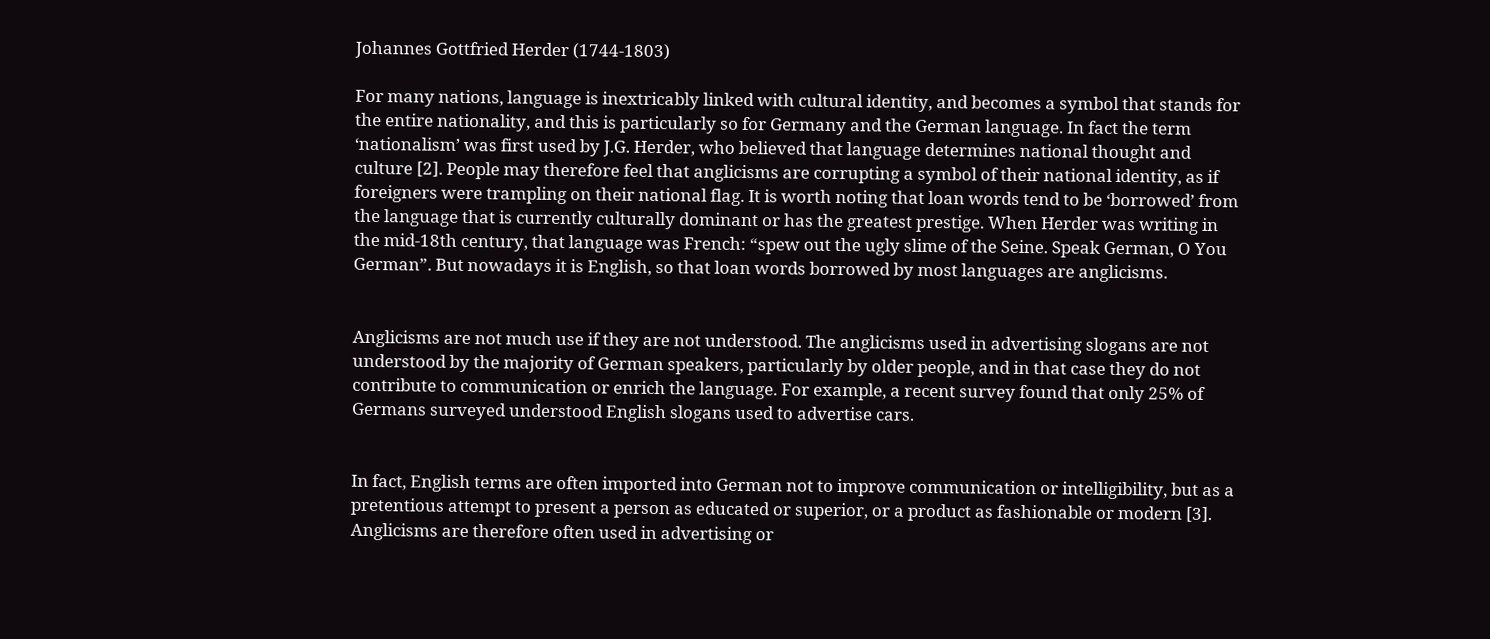Johannes Gottfried Herder (1744-1803)

For many nations, language is inextricably linked with cultural identity, and becomes a symbol that stands for the entire nationality, and this is particularly so for Germany and the German language. In fact the term ‘nationalism’ was first used by J.G. Herder, who believed that language determines national thought and culture [2]. People may therefore feel that anglicisms are corrupting a symbol of their national identity, as if foreigners were trampling on their national flag. It is worth noting that loan words tend to be ‘borrowed’ from the language that is currently culturally dominant or has the greatest prestige. When Herder was writing in the mid-18th century, that language was French: “spew out the ugly slime of the Seine. Speak German, O You German”. But nowadays it is English, so that loan words borrowed by most languages are anglicisms.


Anglicisms are not much use if they are not understood. The anglicisms used in advertising slogans are not understood by the majority of German speakers, particularly by older people, and in that case they do not contribute to communication or enrich the language. For example, a recent survey found that only 25% of Germans surveyed understood English slogans used to advertise cars.


In fact, English terms are often imported into German not to improve communication or intelligibility, but as a pretentious attempt to present a person as educated or superior, or a product as fashionable or modern [3]. Anglicisms are therefore often used in advertising or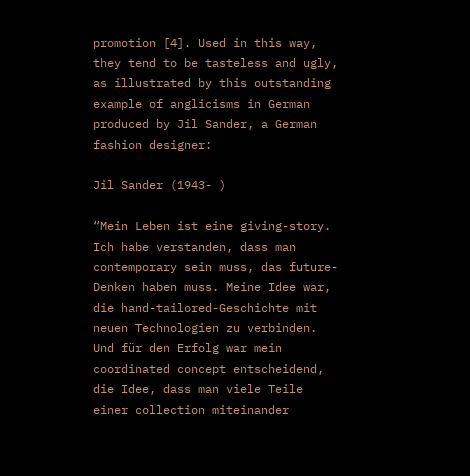promotion [4]. Used in this way, they tend to be tasteless and ugly, as illustrated by this outstanding example of anglicisms in German produced by Jil Sander, a German fashion designer:

Jil Sander (1943- )

“Mein Leben ist eine giving-story. Ich habe verstanden, dass man contemporary sein muss, das future-Denken haben muss. Meine Idee war, die hand-tailored-Geschichte mit neuen Technologien zu verbinden. Und für den Erfolg war mein coordinated concept entscheidend, die Idee, dass man viele Teile einer collection miteinander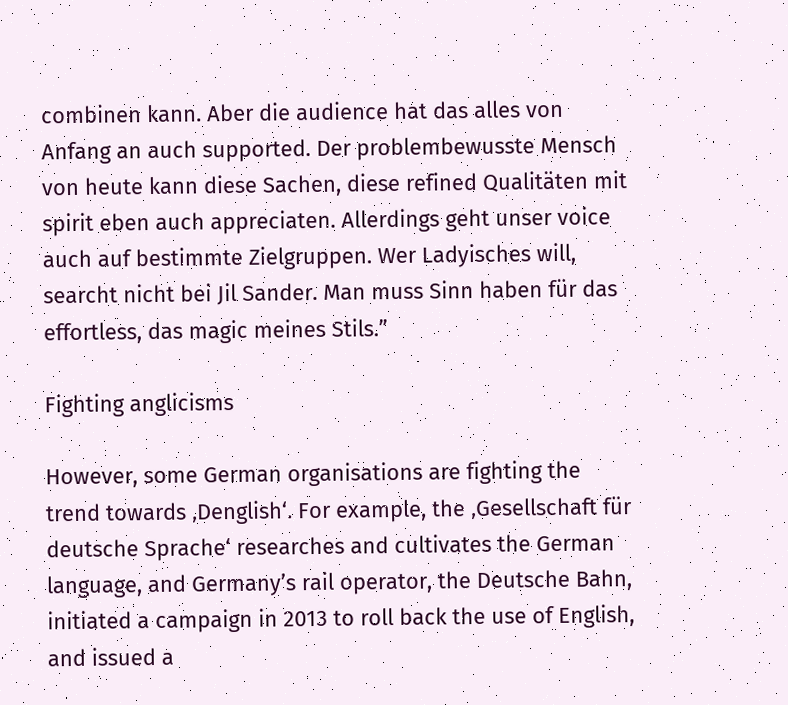combinen kann. Aber die audience hat das alles von Anfang an auch supported. Der problembewusste Mensch von heute kann diese Sachen, diese refined Qualitäten mit spirit eben auch appreciaten. Allerdings geht unser voice auch auf bestimmte Zielgruppen. Wer Ladyisches will, searcht nicht bei Jil Sander. Man muss Sinn haben für das effortless, das magic meines Stils.”

Fighting anglicisms

However, some German organisations are fighting the trend towards ‚Denglish‘. For example, the ‚Gesellschaft für deutsche Sprache‘ researches and cultivates the German language, and Germany’s rail operator, the Deutsche Bahn, initiated a campaign in 2013 to roll back the use of English, and issued a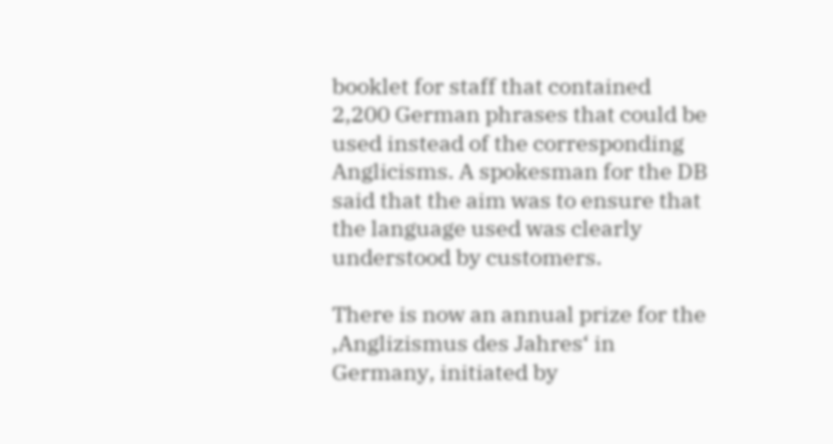booklet for staff that contained 2,200 German phrases that could be used instead of the corresponding Anglicisms. A spokesman for the DB said that the aim was to ensure that the language used was clearly understood by customers.

There is now an annual prize for the ‚Anglizismus des Jahres‘ in Germany, initiated by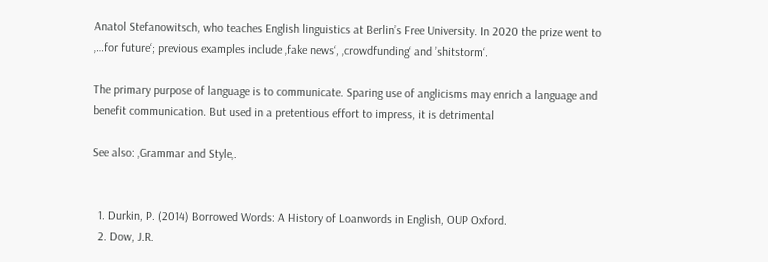Anatol Stefanowitsch, who teaches English linguistics at Berlin’s Free University. In 2020 the prize went to ‚…for future‘; previous examples include ‚fake news‘, ‚crowdfunding‘ and ’shitstorm‘.

The primary purpose of language is to communicate. Sparing use of anglicisms may enrich a language and benefit communication. But used in a pretentious effort to impress, it is detrimental

See also: ‚Grammar and Style‚.


  1. Durkin, P. (2014) Borrowed Words: A History of Loanwords in English, OUP Oxford.
  2. Dow, J.R.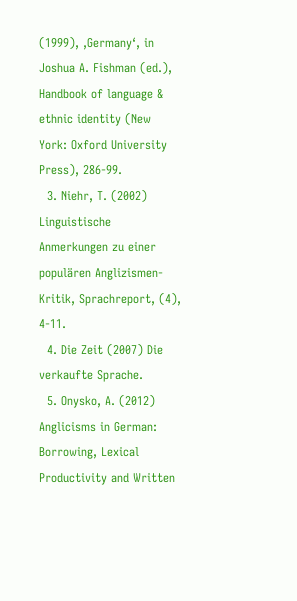(1999), ‚Germany‘, in Joshua A. Fishman (ed.), Handbook of language & ethnic identity (New York: Oxford University Press), 286-99.
  3. Niehr, T. (2002) Linguistische Anmerkungen zu einer populären Anglizismen-Kritik, Sprachreport, (4), 4-11.
  4. Die Zeit (2007) Die verkaufte Sprache.
  5. Onysko, A. (2012) Anglicisms in German: Borrowing, Lexical Productivity and Written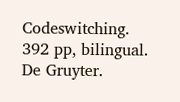Codeswitching. 392 pp, bilingual. De Gruyter.